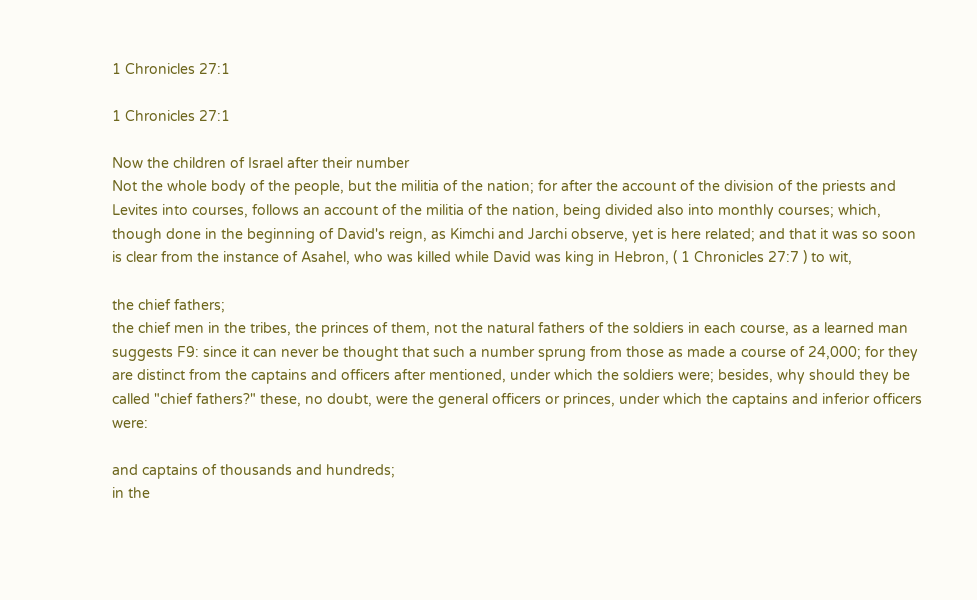1 Chronicles 27:1

1 Chronicles 27:1

Now the children of Israel after their number
Not the whole body of the people, but the militia of the nation; for after the account of the division of the priests and Levites into courses, follows an account of the militia of the nation, being divided also into monthly courses; which, though done in the beginning of David's reign, as Kimchi and Jarchi observe, yet is here related; and that it was so soon is clear from the instance of Asahel, who was killed while David was king in Hebron, ( 1 Chronicles 27:7 ) to wit,

the chief fathers;
the chief men in the tribes, the princes of them, not the natural fathers of the soldiers in each course, as a learned man suggests F9: since it can never be thought that such a number sprung from those as made a course of 24,000; for they are distinct from the captains and officers after mentioned, under which the soldiers were; besides, why should they be called "chief fathers?" these, no doubt, were the general officers or princes, under which the captains and inferior officers were:

and captains of thousands and hundreds;
in the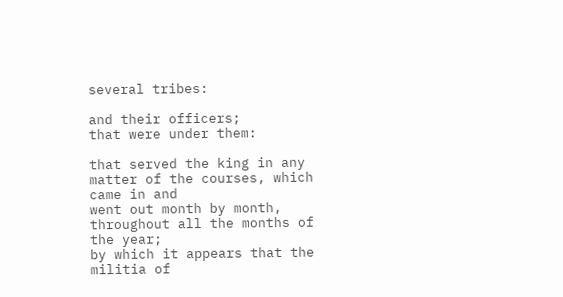several tribes:

and their officers;
that were under them:

that served the king in any matter of the courses, which came in and
went out month by month, throughout all the months of the year;
by which it appears that the militia of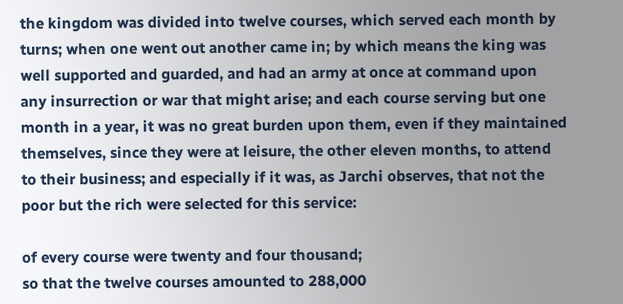the kingdom was divided into twelve courses, which served each month by turns; when one went out another came in; by which means the king was well supported and guarded, and had an army at once at command upon any insurrection or war that might arise; and each course serving but one month in a year, it was no great burden upon them, even if they maintained themselves, since they were at leisure, the other eleven months, to attend to their business; and especially if it was, as Jarchi observes, that not the poor but the rich were selected for this service:

of every course were twenty and four thousand;
so that the twelve courses amounted to 288,000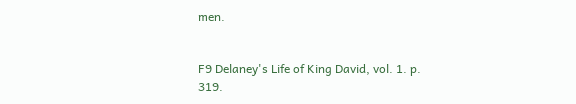men.


F9 Delaney's Life of King David, vol. 1. p. 319.